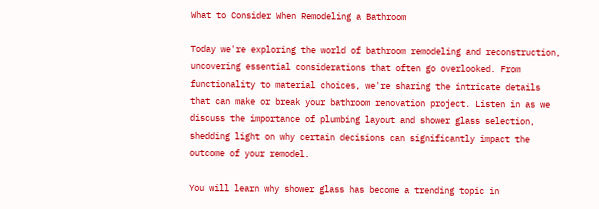What to Consider When Remodeling a Bathroom

Today we're exploring the world of bathroom remodeling and reconstruction, uncovering essential considerations that often go overlooked. From functionality to material choices, we're sharing the intricate details that can make or break your bathroom renovation project. Listen in as we discuss the importance of plumbing layout and shower glass selection, shedding light on why certain decisions can significantly impact the outcome of your remodel.

You will learn why shower glass has become a trending topic in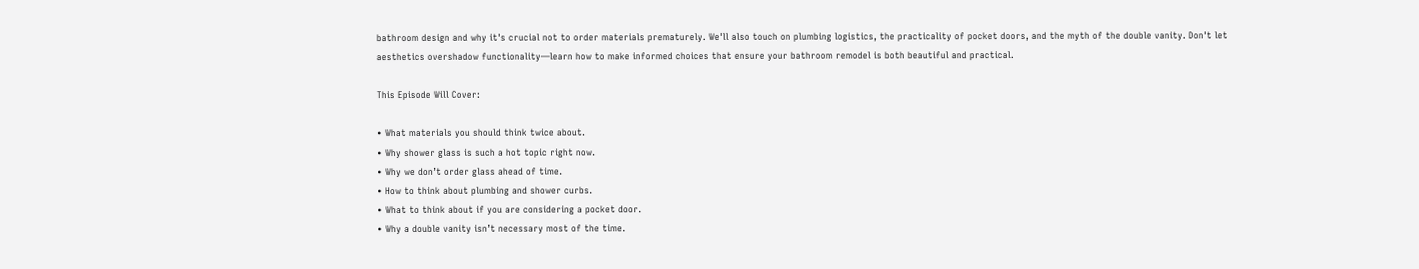bathroom design and why it's crucial not to order materials prematurely. We'll also touch on plumbing logistics, the practicality of pocket doors, and the myth of the double vanity. Don't let aesthetics overshadow functionality—learn how to make informed choices that ensure your bathroom remodel is both beautiful and practical.

This Episode Will Cover:

• What materials you should think twice about.
• Why shower glass is such a hot topic right now.
• Why we don’t order glass ahead of time.
• How to think about plumbing and shower curbs.
• What to think about if you are considering a pocket door.
• Why a double vanity isn’t necessary most of the time.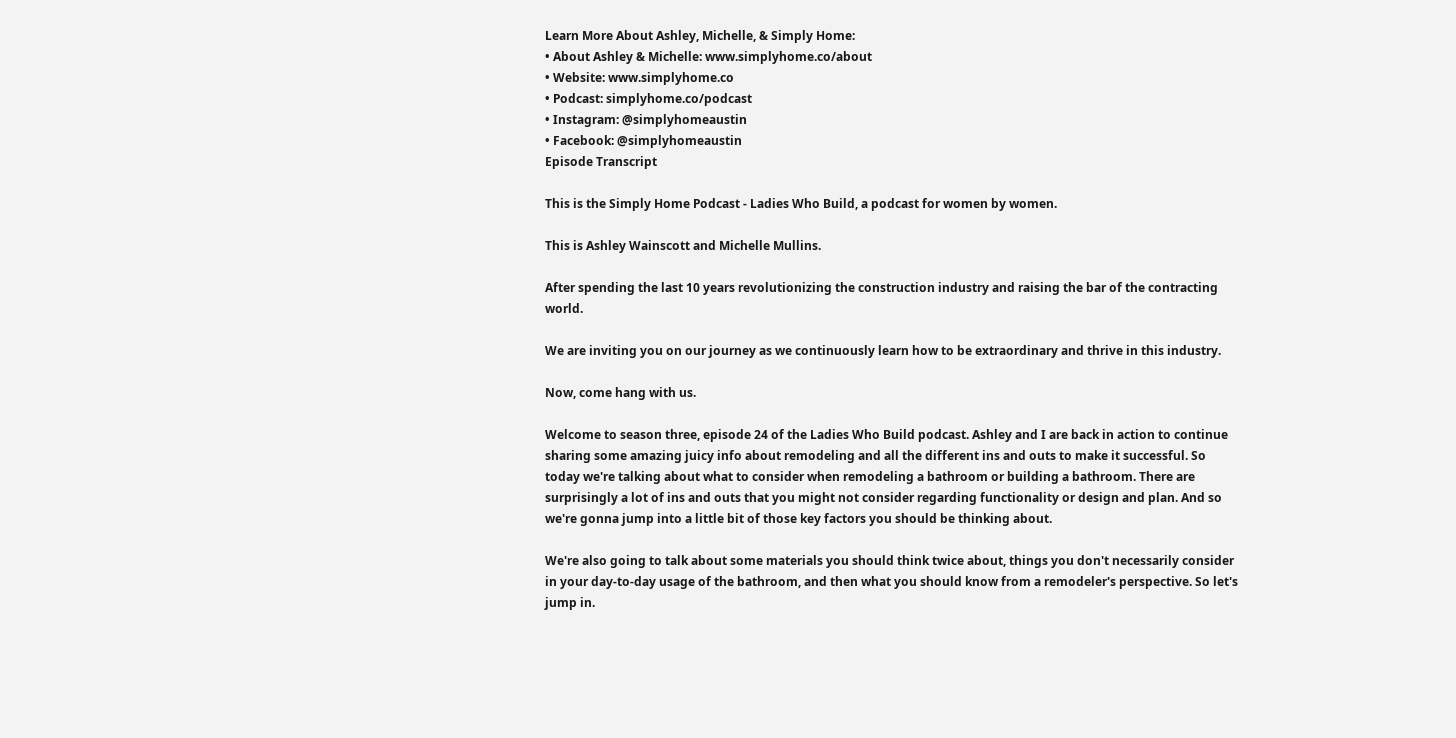Learn More About Ashley, Michelle, & Simply Home:
• About Ashley & Michelle: www.simplyhome.co/about
• Website: www.simplyhome.co
• Podcast: simplyhome.co/podcast
• Instagram: @simplyhomeaustin
• Facebook: @simplyhomeaustin
Episode Transcript

This is the Simply Home Podcast - Ladies Who Build, a podcast for women by women.

This is Ashley Wainscott and Michelle Mullins.

After spending the last 10 years revolutionizing the construction industry and raising the bar of the contracting world.

We are inviting you on our journey as we continuously learn how to be extraordinary and thrive in this industry.

Now, come hang with us.

Welcome to season three, episode 24 of the Ladies Who Build podcast. Ashley and I are back in action to continue sharing some amazing juicy info about remodeling and all the different ins and outs to make it successful. So today we're talking about what to consider when remodeling a bathroom or building a bathroom. There are surprisingly a lot of ins and outs that you might not consider regarding functionality or design and plan. And so we're gonna jump into a little bit of those key factors you should be thinking about.

We're also going to talk about some materials you should think twice about, things you don't necessarily consider in your day-to-day usage of the bathroom, and then what you should know from a remodeler's perspective. So let's jump in.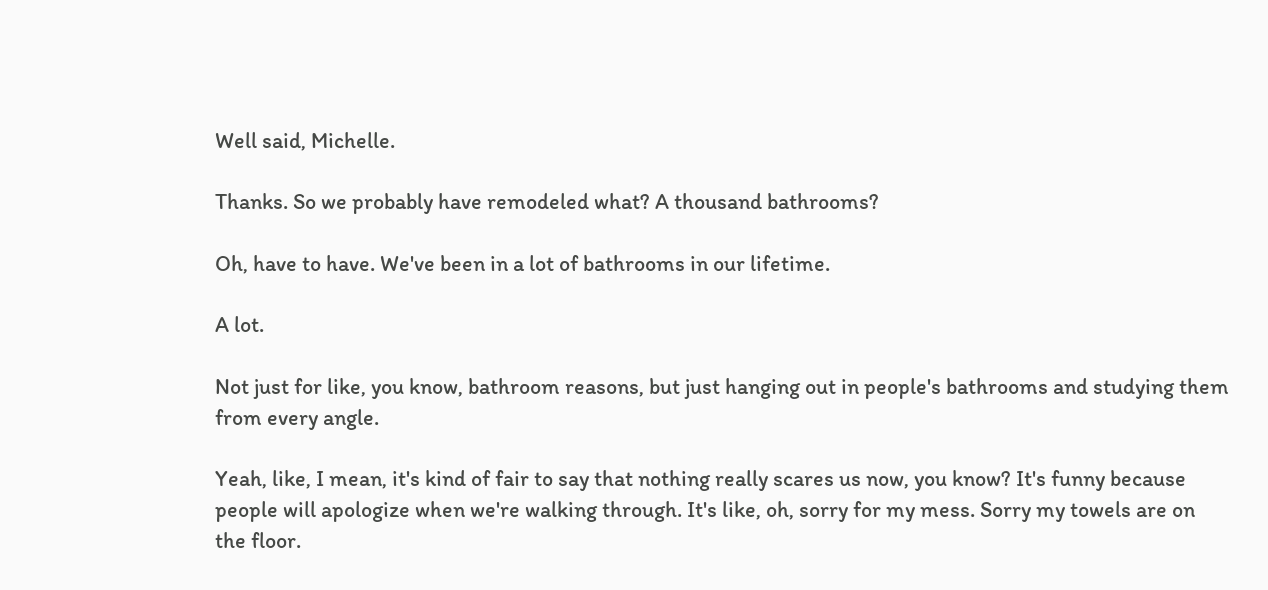Well said, Michelle.

Thanks. So we probably have remodeled what? A thousand bathrooms?

Oh, have to have. We've been in a lot of bathrooms in our lifetime.

A lot.

Not just for like, you know, bathroom reasons, but just hanging out in people's bathrooms and studying them from every angle.

Yeah, like, I mean, it's kind of fair to say that nothing really scares us now, you know? It's funny because people will apologize when we're walking through. It's like, oh, sorry for my mess. Sorry my towels are on the floor.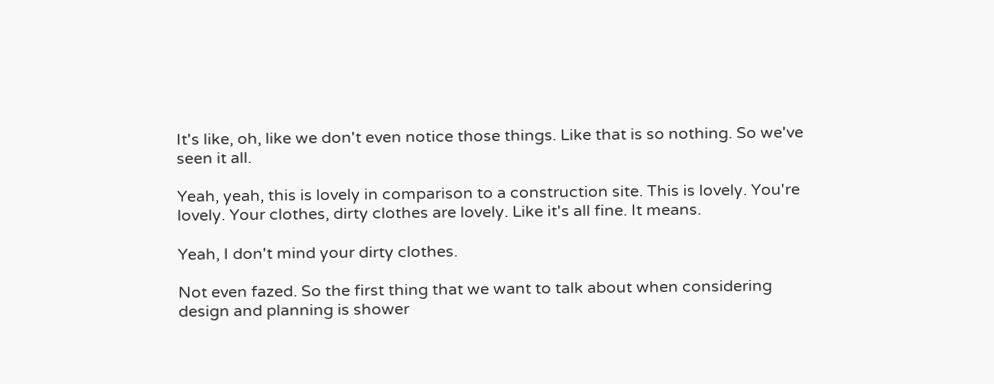It's like, oh, like we don't even notice those things. Like that is so nothing. So we've seen it all.

Yeah, yeah, this is lovely in comparison to a construction site. This is lovely. You're lovely. Your clothes, dirty clothes are lovely. Like it's all fine. It means.

Yeah, I don't mind your dirty clothes.

Not even fazed. So the first thing that we want to talk about when considering design and planning is shower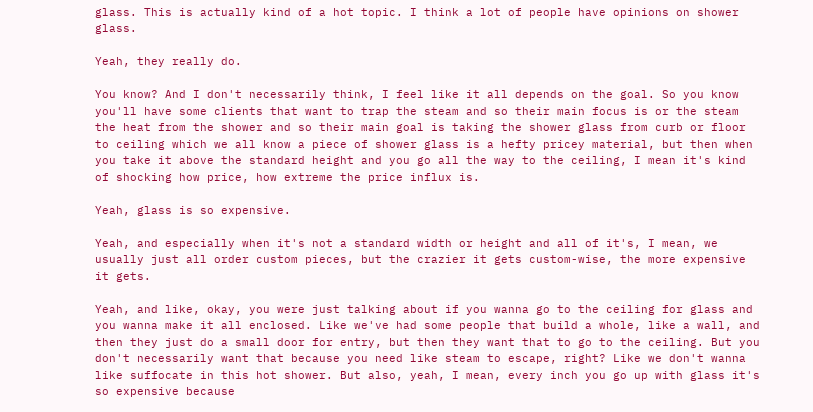glass. This is actually kind of a hot topic. I think a lot of people have opinions on shower glass.

Yeah, they really do.

You know? And I don't necessarily think, I feel like it all depends on the goal. So you know you'll have some clients that want to trap the steam and so their main focus is or the steam the heat from the shower and so their main goal is taking the shower glass from curb or floor to ceiling which we all know a piece of shower glass is a hefty pricey material, but then when you take it above the standard height and you go all the way to the ceiling, I mean it's kind of shocking how price, how extreme the price influx is.

Yeah, glass is so expensive.

Yeah, and especially when it's not a standard width or height and all of it's, I mean, we usually just all order custom pieces, but the crazier it gets custom-wise, the more expensive it gets.

Yeah, and like, okay, you were just talking about if you wanna go to the ceiling for glass and you wanna make it all enclosed. Like we've had some people that build a whole, like a wall, and then they just do a small door for entry, but then they want that to go to the ceiling. But you don't necessarily want that because you need like steam to escape, right? Like we don't wanna like suffocate in this hot shower. But also, yeah, I mean, every inch you go up with glass it's so expensive because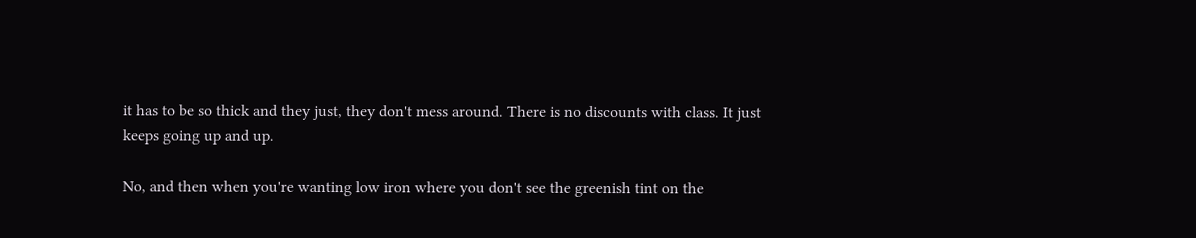it has to be so thick and they just, they don't mess around. There is no discounts with class. It just keeps going up and up.

No, and then when you're wanting low iron where you don't see the greenish tint on the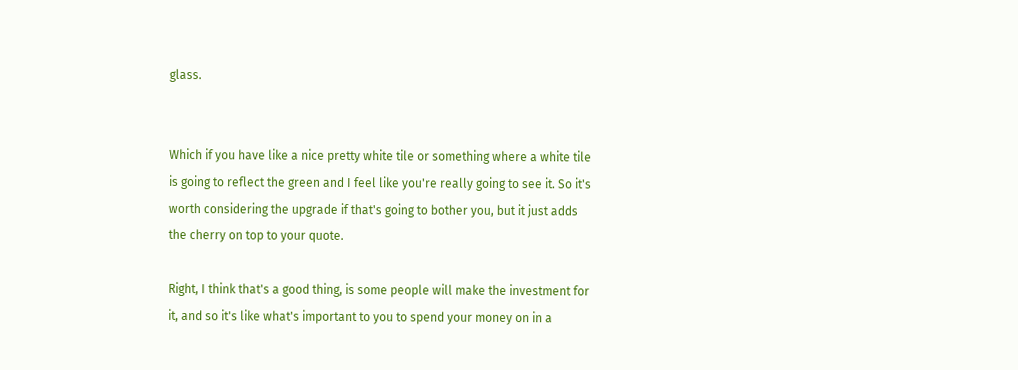glass.


Which if you have like a nice pretty white tile or something where a white tile is going to reflect the green and I feel like you're really going to see it. So it's worth considering the upgrade if that's going to bother you, but it just adds the cherry on top to your quote.

Right, I think that's a good thing, is some people will make the investment for it, and so it's like what's important to you to spend your money on in a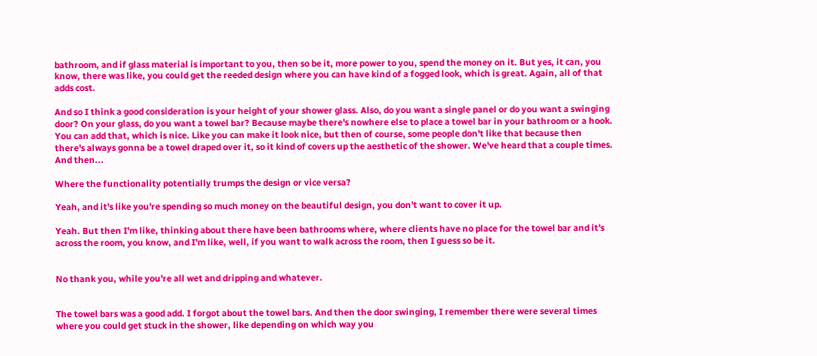bathroom, and if glass material is important to you, then so be it, more power to you, spend the money on it. But yes, it can, you know, there was like, you could get the reeded design where you can have kind of a fogged look, which is great. Again, all of that adds cost.

And so I think a good consideration is your height of your shower glass. Also, do you want a single panel or do you want a swinging door? On your glass, do you want a towel bar? Because maybe there's nowhere else to place a towel bar in your bathroom or a hook. You can add that, which is nice. Like you can make it look nice, but then of course, some people don't like that because then there's always gonna be a towel draped over it, so it kind of covers up the aesthetic of the shower. We've heard that a couple times. And then...

Where the functionality potentially trumps the design or vice versa?

Yeah, and it's like you're spending so much money on the beautiful design, you don't want to cover it up.

Yeah. But then I'm like, thinking about there have been bathrooms where, where clients have no place for the towel bar and it's across the room, you know, and I'm like, well, if you want to walk across the room, then I guess so be it.


No thank you, while you're all wet and dripping and whatever.


The towel bars was a good add. I forgot about the towel bars. And then the door swinging, I remember there were several times where you could get stuck in the shower, like depending on which way you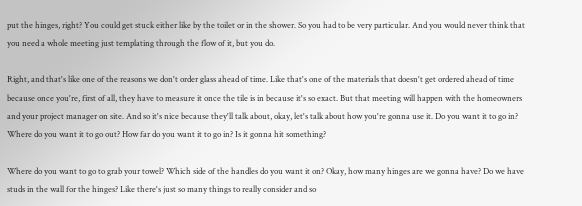put the hinges, right? You could get stuck either like by the toilet or in the shower. So you had to be very particular. And you would never think that you need a whole meeting just templating through the flow of it, but you do.

Right, and that's like one of the reasons we don't order glass ahead of time. Like that's one of the materials that doesn't get ordered ahead of time because once you're, first of all, they have to measure it once the tile is in because it's so exact. But that meeting will happen with the homeowners and your project manager on site. And so it's nice because they'll talk about, okay, let's talk about how you're gonna use it. Do you want it to go in? Where do you want it to go out? How far do you want it to go in? Is it gonna hit something?

Where do you want to go to grab your towel? Which side of the handles do you want it on? Okay, how many hinges are we gonna have? Do we have studs in the wall for the hinges? Like there's just so many things to really consider and so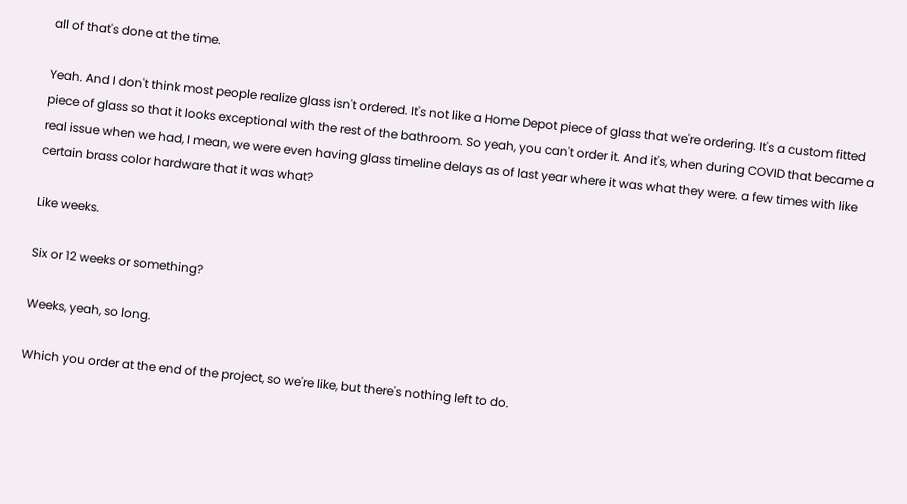all of that's done at the time.

Yeah. And I don't think most people realize glass isn't ordered. It's not like a Home Depot piece of glass that we're ordering. It's a custom fitted piece of glass so that it looks exceptional with the rest of the bathroom. So yeah, you can't order it. And it's, when during COVID that became a real issue when we had, I mean, we were even having glass timeline delays as of last year where it was what they were. a few times with like certain brass color hardware that it was what?

Like weeks.

Six or 12 weeks or something?

Weeks, yeah, so long.

Which you order at the end of the project, so we're like, but there's nothing left to do.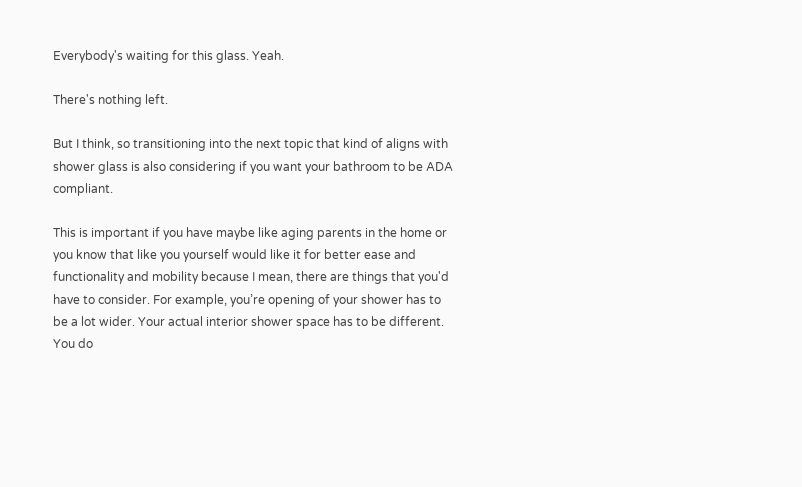Everybody's waiting for this glass. Yeah.

There's nothing left.

But I think, so transitioning into the next topic that kind of aligns with shower glass is also considering if you want your bathroom to be ADA compliant.

This is important if you have maybe like aging parents in the home or you know that like you yourself would like it for better ease and functionality and mobility because I mean, there are things that you'd have to consider. For example, you’re opening of your shower has to be a lot wider. Your actual interior shower space has to be different. You do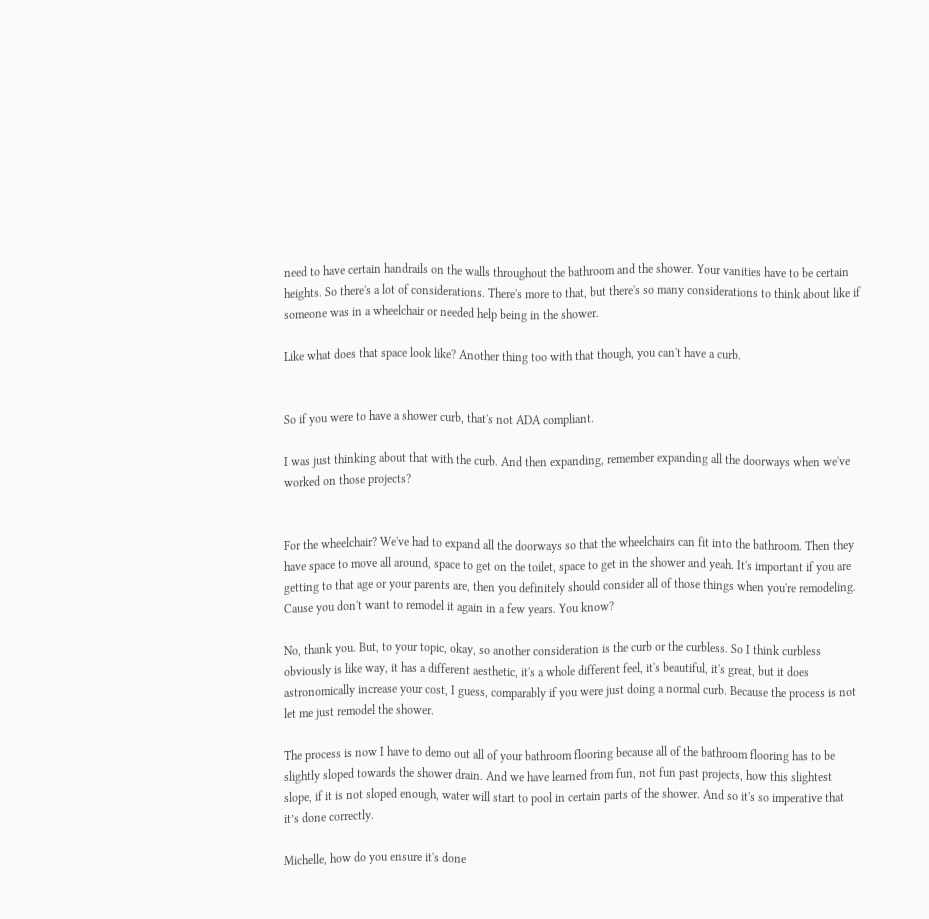need to have certain handrails on the walls throughout the bathroom and the shower. Your vanities have to be certain heights. So there's a lot of considerations. There's more to that, but there's so many considerations to think about like if someone was in a wheelchair or needed help being in the shower.

Like what does that space look like? Another thing too with that though, you can't have a curb.


So if you were to have a shower curb, that's not ADA compliant.

I was just thinking about that with the curb. And then expanding, remember expanding all the doorways when we've worked on those projects?


For the wheelchair? We've had to expand all the doorways so that the wheelchairs can fit into the bathroom. Then they have space to move all around, space to get on the toilet, space to get in the shower and yeah. It's important if you are getting to that age or your parents are, then you definitely should consider all of those things when you're remodeling. Cause you don't want to remodel it again in a few years. You know?

No, thank you. But, to your topic, okay, so another consideration is the curb or the curbless. So I think curbless obviously is like way, it has a different aesthetic, it's a whole different feel, it's beautiful, it's great, but it does astronomically increase your cost, I guess, comparably if you were just doing a normal curb. Because the process is not let me just remodel the shower.

The process is now I have to demo out all of your bathroom flooring because all of the bathroom flooring has to be slightly sloped towards the shower drain. And we have learned from fun, not fun past projects, how this slightest slope, if it is not sloped enough, water will start to pool in certain parts of the shower. And so it's so imperative that it’s done correctly.

Michelle, how do you ensure it's done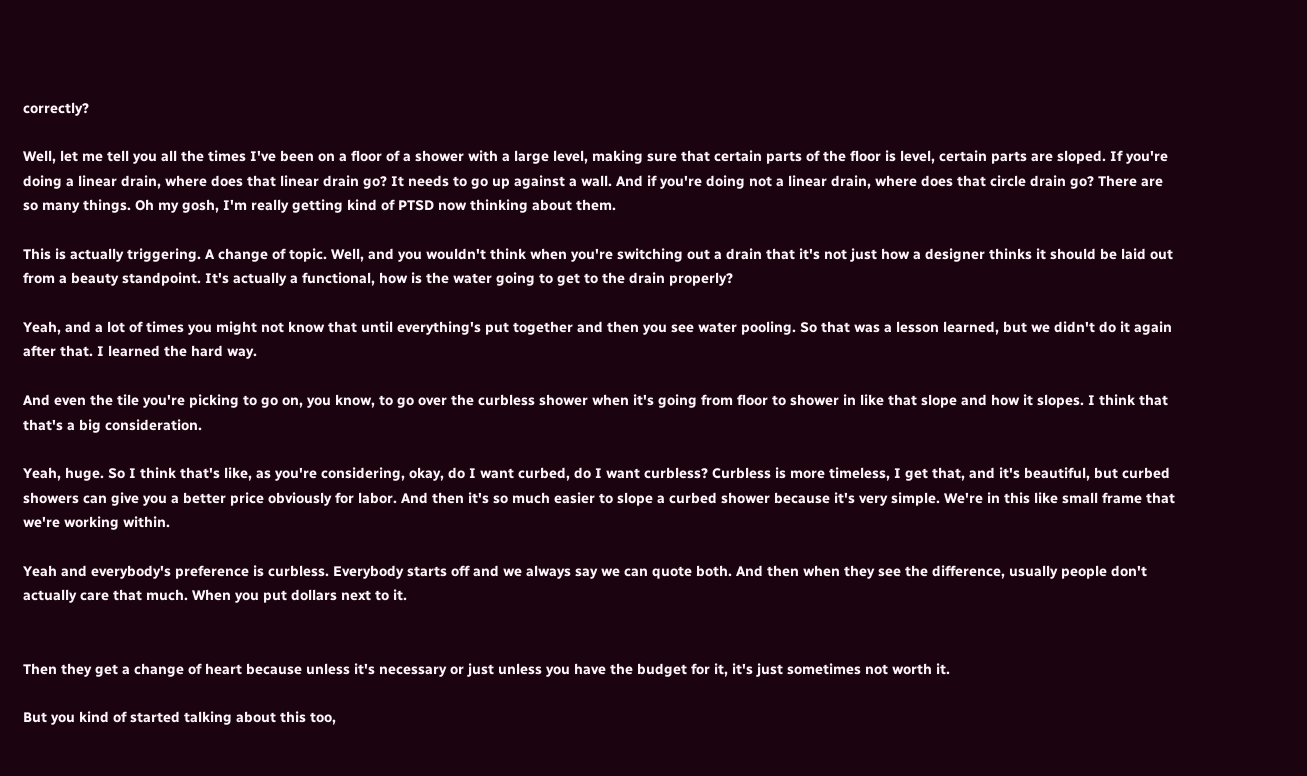correctly?

Well, let me tell you all the times I've been on a floor of a shower with a large level, making sure that certain parts of the floor is level, certain parts are sloped. If you're doing a linear drain, where does that linear drain go? It needs to go up against a wall. And if you're doing not a linear drain, where does that circle drain go? There are so many things. Oh my gosh, I'm really getting kind of PTSD now thinking about them.

This is actually triggering. A change of topic. Well, and you wouldn't think when you're switching out a drain that it's not just how a designer thinks it should be laid out from a beauty standpoint. It's actually a functional, how is the water going to get to the drain properly?

Yeah, and a lot of times you might not know that until everything's put together and then you see water pooling. So that was a lesson learned, but we didn't do it again after that. I learned the hard way.

And even the tile you're picking to go on, you know, to go over the curbless shower when it's going from floor to shower in like that slope and how it slopes. I think that that's a big consideration.

Yeah, huge. So I think that's like, as you're considering, okay, do I want curbed, do I want curbless? Curbless is more timeless, I get that, and it's beautiful, but curbed showers can give you a better price obviously for labor. And then it's so much easier to slope a curbed shower because it's very simple. We're in this like small frame that we're working within.

Yeah and everybody's preference is curbless. Everybody starts off and we always say we can quote both. And then when they see the difference, usually people don't actually care that much. When you put dollars next to it.


Then they get a change of heart because unless it's necessary or just unless you have the budget for it, it's just sometimes not worth it.

But you kind of started talking about this too,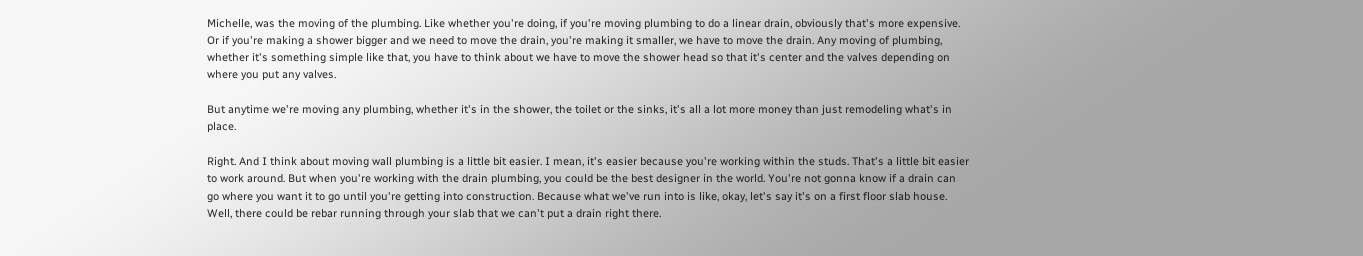Michelle, was the moving of the plumbing. Like whether you're doing, if you're moving plumbing to do a linear drain, obviously that's more expensive. Or if you're making a shower bigger and we need to move the drain, you're making it smaller, we have to move the drain. Any moving of plumbing, whether it's something simple like that, you have to think about we have to move the shower head so that it's center and the valves depending on where you put any valves.

But anytime we're moving any plumbing, whether it's in the shower, the toilet or the sinks, it's all a lot more money than just remodeling what's in place.

Right. And I think about moving wall plumbing is a little bit easier. I mean, it's easier because you're working within the studs. That's a little bit easier to work around. But when you're working with the drain plumbing, you could be the best designer in the world. You're not gonna know if a drain can go where you want it to go until you're getting into construction. Because what we've run into is like, okay, let's say it's on a first floor slab house. Well, there could be rebar running through your slab that we can't put a drain right there.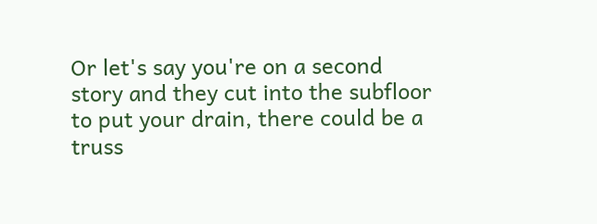Or let's say you're on a second story and they cut into the subfloor to put your drain, there could be a truss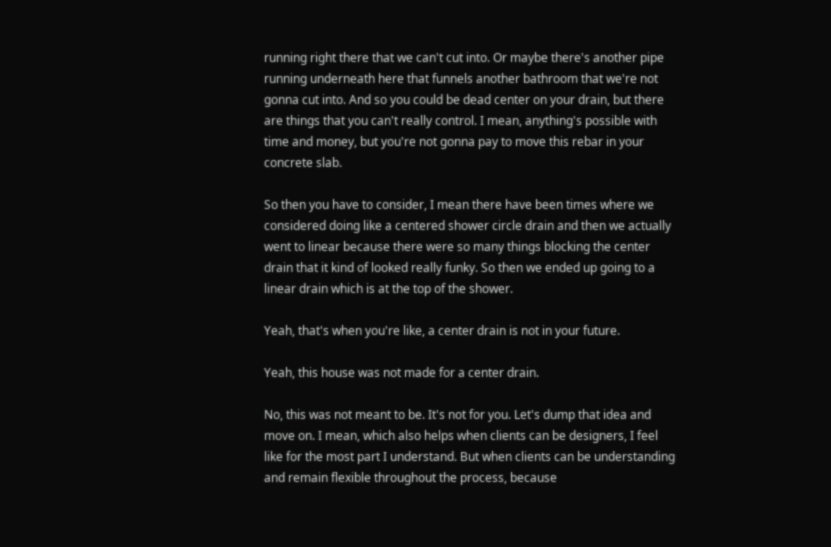running right there that we can't cut into. Or maybe there's another pipe running underneath here that funnels another bathroom that we're not gonna cut into. And so you could be dead center on your drain, but there are things that you can't really control. I mean, anything's possible with time and money, but you're not gonna pay to move this rebar in your concrete slab.

So then you have to consider, I mean there have been times where we considered doing like a centered shower circle drain and then we actually went to linear because there were so many things blocking the center drain that it kind of looked really funky. So then we ended up going to a linear drain which is at the top of the shower.

Yeah, that's when you're like, a center drain is not in your future.

Yeah, this house was not made for a center drain.

No, this was not meant to be. It's not for you. Let's dump that idea and move on. I mean, which also helps when clients can be designers, I feel like for the most part I understand. But when clients can be understanding and remain flexible throughout the process, because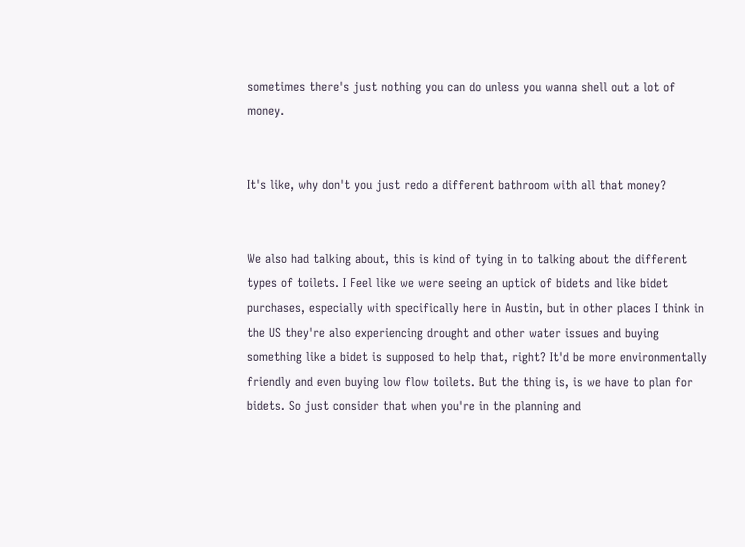sometimes there's just nothing you can do unless you wanna shell out a lot of money.


It's like, why don't you just redo a different bathroom with all that money?


We also had talking about, this is kind of tying in to talking about the different types of toilets. I Feel like we were seeing an uptick of bidets and like bidet purchases, especially with specifically here in Austin, but in other places I think in the US they're also experiencing drought and other water issues and buying something like a bidet is supposed to help that, right? It'd be more environmentally friendly and even buying low flow toilets. But the thing is, is we have to plan for bidets. So just consider that when you're in the planning and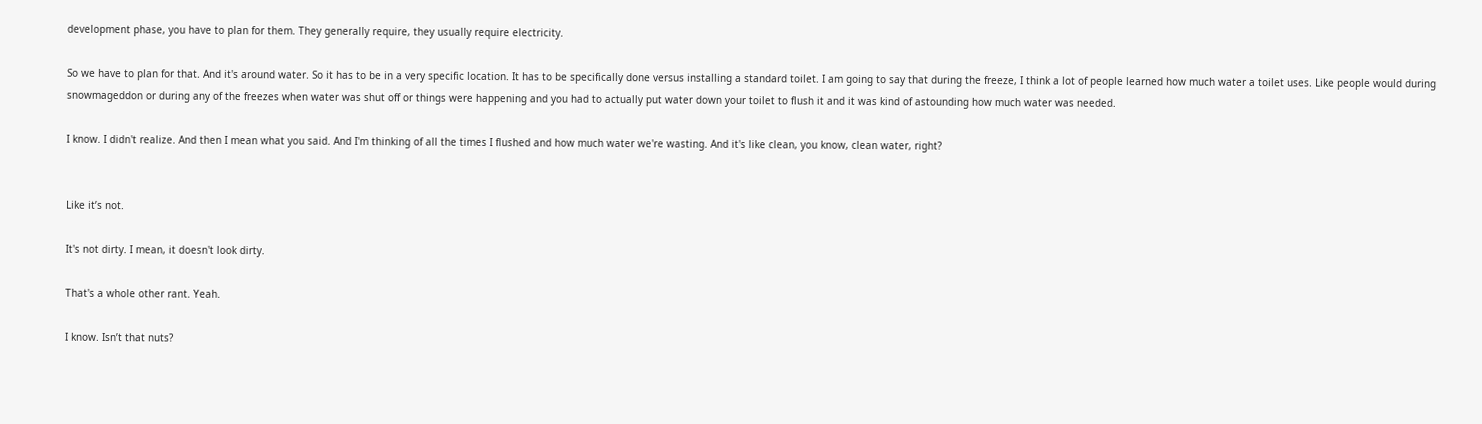development phase, you have to plan for them. They generally require, they usually require electricity.

So we have to plan for that. And it's around water. So it has to be in a very specific location. It has to be specifically done versus installing a standard toilet. I am going to say that during the freeze, I think a lot of people learned how much water a toilet uses. Like people would during snowmageddon or during any of the freezes when water was shut off or things were happening and you had to actually put water down your toilet to flush it and it was kind of astounding how much water was needed.

I know. I didn't realize. And then I mean what you said. And I'm thinking of all the times I flushed and how much water we're wasting. And it's like clean, you know, clean water, right?


Like it’s not.

It's not dirty. I mean, it doesn't look dirty.

That's a whole other rant. Yeah.

I know. Isn’t that nuts?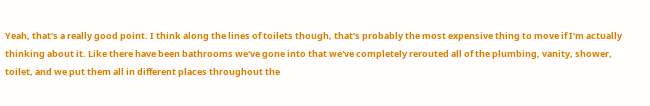Yeah, that's a really good point. I think along the lines of toilets though, that's probably the most expensive thing to move if I'm actually thinking about it. Like there have been bathrooms we've gone into that we've completely rerouted all of the plumbing, vanity, shower, toilet, and we put them all in different places throughout the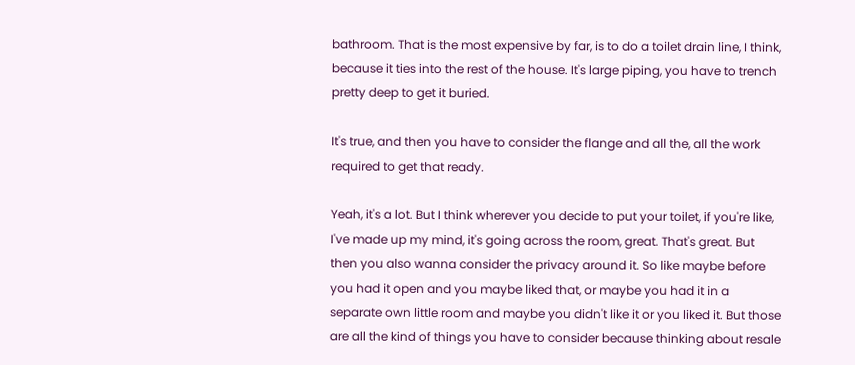bathroom. That is the most expensive by far, is to do a toilet drain line, I think, because it ties into the rest of the house. It's large piping, you have to trench pretty deep to get it buried.

It's true, and then you have to consider the flange and all the, all the work required to get that ready.

Yeah, it's a lot. But I think wherever you decide to put your toilet, if you're like, I've made up my mind, it's going across the room, great. That's great. But then you also wanna consider the privacy around it. So like maybe before you had it open and you maybe liked that, or maybe you had it in a separate own little room and maybe you didn't like it or you liked it. But those are all the kind of things you have to consider because thinking about resale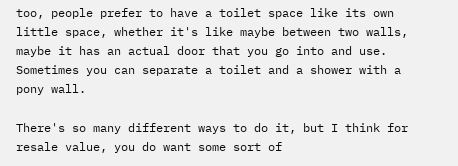too, people prefer to have a toilet space like its own little space, whether it's like maybe between two walls, maybe it has an actual door that you go into and use. Sometimes you can separate a toilet and a shower with a pony wall.

There's so many different ways to do it, but I think for resale value, you do want some sort of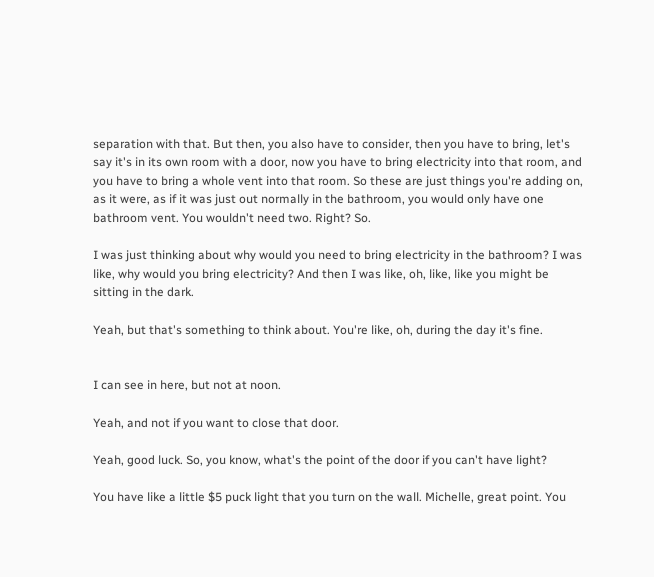separation with that. But then, you also have to consider, then you have to bring, let's say it's in its own room with a door, now you have to bring electricity into that room, and you have to bring a whole vent into that room. So these are just things you're adding on, as it were, as if it was just out normally in the bathroom, you would only have one bathroom vent. You wouldn't need two. Right? So.

I was just thinking about why would you need to bring electricity in the bathroom? I was like, why would you bring electricity? And then I was like, oh, like, like you might be sitting in the dark.

Yeah, but that's something to think about. You're like, oh, during the day it's fine.


I can see in here, but not at noon.

Yeah, and not if you want to close that door.

Yeah, good luck. So, you know, what's the point of the door if you can't have light?

You have like a little $5 puck light that you turn on the wall. Michelle, great point. You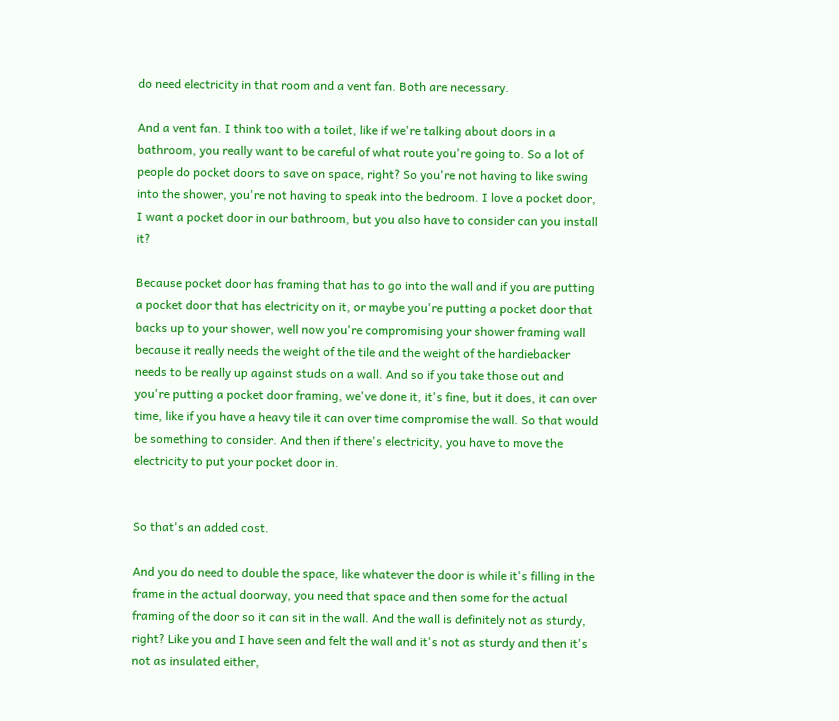do need electricity in that room and a vent fan. Both are necessary.

And a vent fan. I think too with a toilet, like if we're talking about doors in a bathroom, you really want to be careful of what route you're going to. So a lot of people do pocket doors to save on space, right? So you're not having to like swing into the shower, you're not having to speak into the bedroom. I love a pocket door, I want a pocket door in our bathroom, but you also have to consider can you install it?

Because pocket door has framing that has to go into the wall and if you are putting a pocket door that has electricity on it, or maybe you're putting a pocket door that backs up to your shower, well now you're compromising your shower framing wall because it really needs the weight of the tile and the weight of the hardiebacker needs to be really up against studs on a wall. And so if you take those out and you're putting a pocket door framing, we've done it, it's fine, but it does, it can over time, like if you have a heavy tile it can over time compromise the wall. So that would be something to consider. And then if there's electricity, you have to move the electricity to put your pocket door in.


So that's an added cost.

And you do need to double the space, like whatever the door is while it's filling in the frame in the actual doorway, you need that space and then some for the actual framing of the door so it can sit in the wall. And the wall is definitely not as sturdy, right? Like you and I have seen and felt the wall and it's not as sturdy and then it's not as insulated either,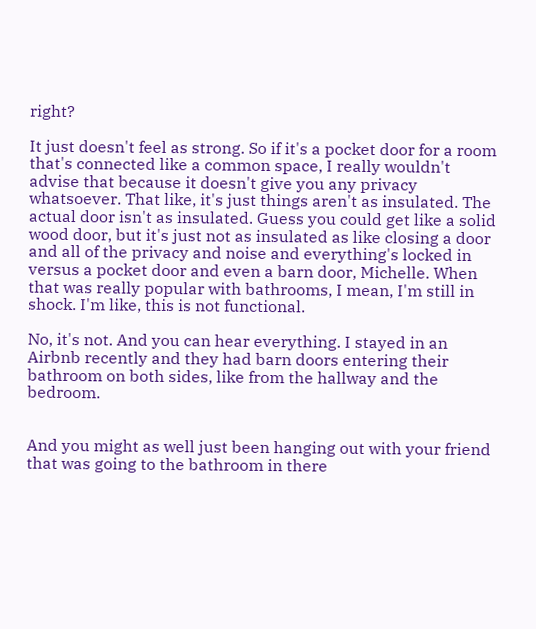right?

It just doesn't feel as strong. So if it's a pocket door for a room that's connected like a common space, I really wouldn't advise that because it doesn't give you any privacy whatsoever. That like, it's just things aren't as insulated. The actual door isn't as insulated. Guess you could get like a solid wood door, but it's just not as insulated as like closing a door and all of the privacy and noise and everything's locked in versus a pocket door and even a barn door, Michelle. When that was really popular with bathrooms, I mean, I'm still in shock. I'm like, this is not functional.

No, it's not. And you can hear everything. I stayed in an Airbnb recently and they had barn doors entering their bathroom on both sides, like from the hallway and the bedroom.


And you might as well just been hanging out with your friend that was going to the bathroom in there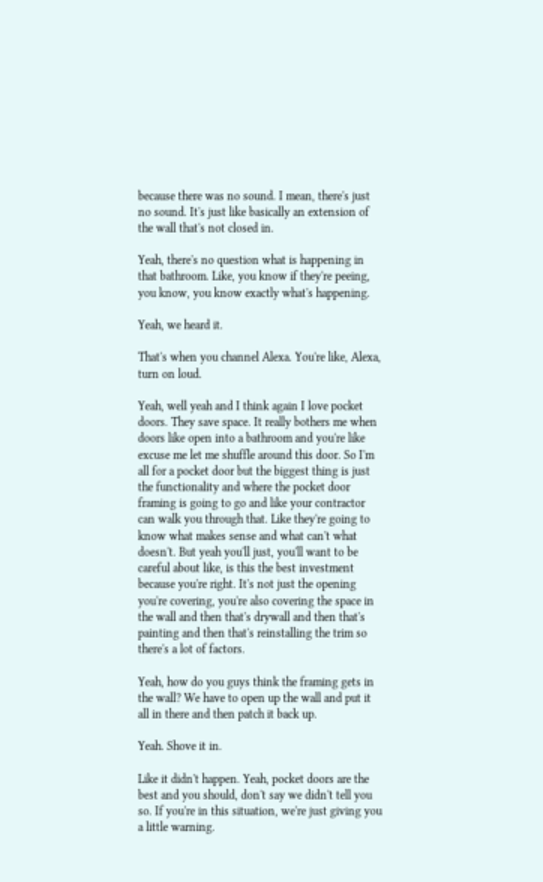because there was no sound. I mean, there's just no sound. It's just like basically an extension of the wall that's not closed in.

Yeah, there's no question what is happening in that bathroom. Like, you know if they're peeing, you know, you know exactly what's happening.

Yeah, we heard it.

That's when you channel Alexa. You're like, Alexa, turn on loud.

Yeah, well yeah and I think again I love pocket doors. They save space. It really bothers me when doors like open into a bathroom and you're like excuse me let me shuffle around this door. So I'm all for a pocket door but the biggest thing is just the functionality and where the pocket door framing is going to go and like your contractor can walk you through that. Like they're going to know what makes sense and what can't what doesn't. But yeah you'll just, you'll want to be careful about like, is this the best investment because you're right. It's not just the opening you're covering, you're also covering the space in the wall and then that's drywall and then that's painting and then that's reinstalling the trim so there's a lot of factors.

Yeah, how do you guys think the framing gets in the wall? We have to open up the wall and put it all in there and then patch it back up.

Yeah. Shove it in.

Like it didn't happen. Yeah, pocket doors are the best and you should, don't say we didn't tell you so. If you're in this situation, we're just giving you a little warning.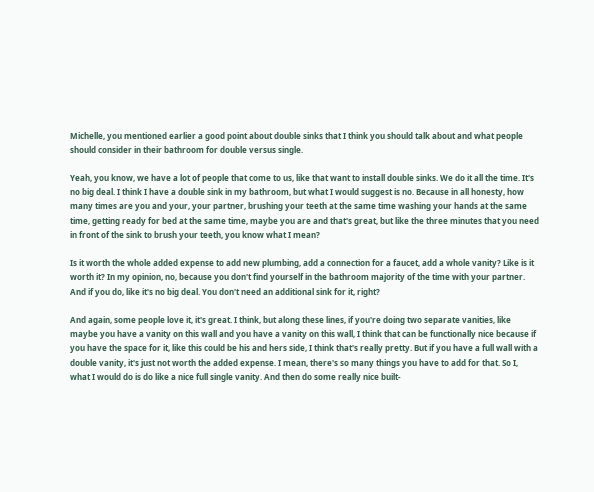Michelle, you mentioned earlier a good point about double sinks that I think you should talk about and what people should consider in their bathroom for double versus single.

Yeah, you know, we have a lot of people that come to us, like that want to install double sinks. We do it all the time. It's no big deal. I think I have a double sink in my bathroom, but what I would suggest is no. Because in all honesty, how many times are you and your, your partner, brushing your teeth at the same time washing your hands at the same time, getting ready for bed at the same time, maybe you are and that's great, but like the three minutes that you need in front of the sink to brush your teeth, you know what I mean?

Is it worth the whole added expense to add new plumbing, add a connection for a faucet, add a whole vanity? Like is it worth it? In my opinion, no, because you don't find yourself in the bathroom majority of the time with your partner. And if you do, like it's no big deal. You don't need an additional sink for it, right?

And again, some people love it, it's great. I think, but along these lines, if you're doing two separate vanities, like maybe you have a vanity on this wall and you have a vanity on this wall, I think that can be functionally nice because if you have the space for it, like this could be his and hers side, I think that's really pretty. But if you have a full wall with a double vanity, it's just not worth the added expense. I mean, there's so many things you have to add for that. So I, what I would do is do like a nice full single vanity. And then do some really nice built-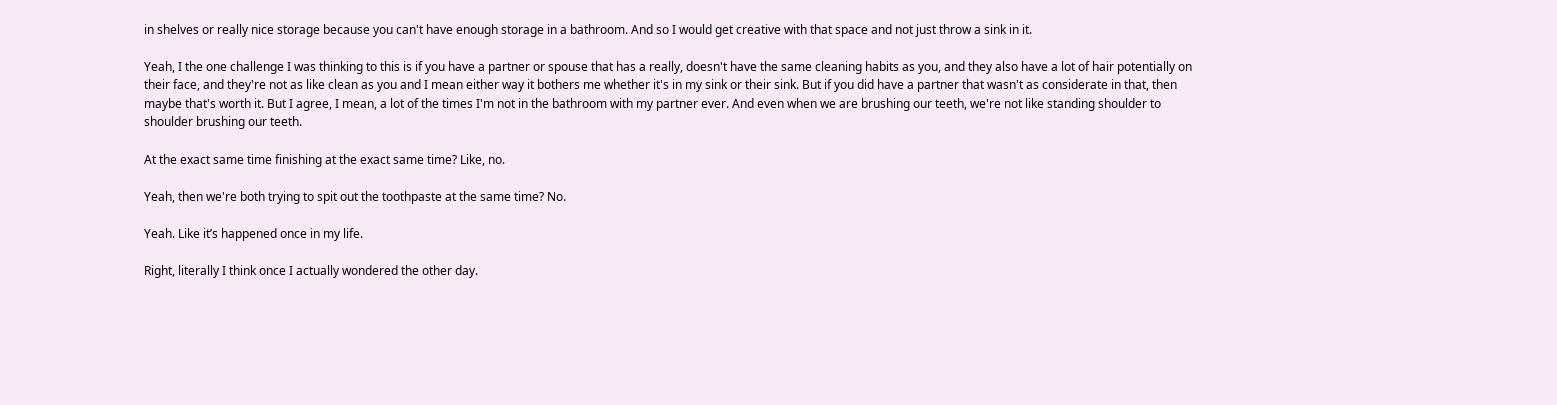in shelves or really nice storage because you can't have enough storage in a bathroom. And so I would get creative with that space and not just throw a sink in it.

Yeah, I the one challenge I was thinking to this is if you have a partner or spouse that has a really, doesn't have the same cleaning habits as you, and they also have a lot of hair potentially on their face, and they're not as like clean as you and I mean either way it bothers me whether it's in my sink or their sink. But if you did have a partner that wasn't as considerate in that, then maybe that's worth it. But I agree, I mean, a lot of the times I'm not in the bathroom with my partner ever. And even when we are brushing our teeth, we're not like standing shoulder to shoulder brushing our teeth.

At the exact same time finishing at the exact same time? Like, no.

Yeah, then we're both trying to spit out the toothpaste at the same time? No.

Yeah. Like it’s happened once in my life.

Right, literally I think once I actually wondered the other day.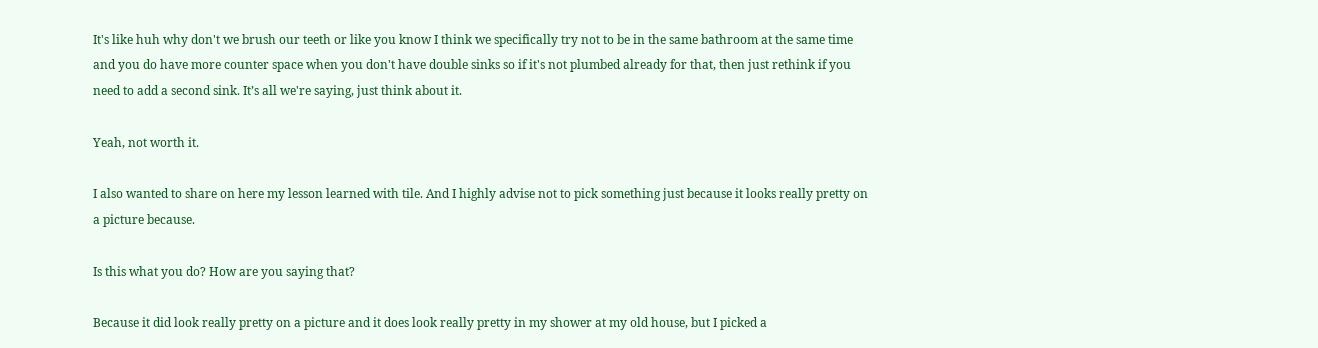It's like huh why don't we brush our teeth or like you know I think we specifically try not to be in the same bathroom at the same time and you do have more counter space when you don't have double sinks so if it's not plumbed already for that, then just rethink if you need to add a second sink. It’s all we're saying, just think about it.

Yeah, not worth it.

I also wanted to share on here my lesson learned with tile. And I highly advise not to pick something just because it looks really pretty on a picture because.

Is this what you do? How are you saying that?

Because it did look really pretty on a picture and it does look really pretty in my shower at my old house, but I picked a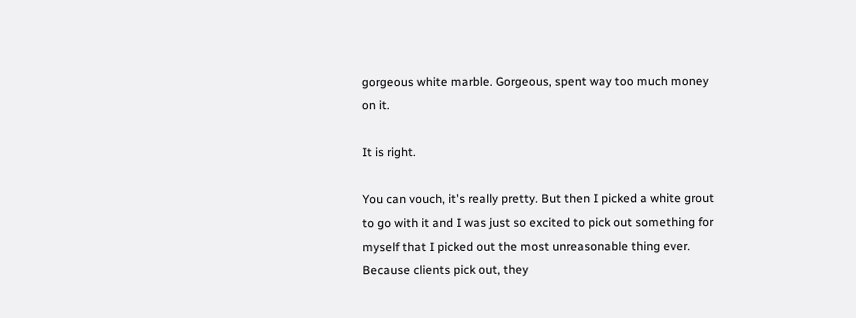gorgeous white marble. Gorgeous, spent way too much money on it.

It is right.

You can vouch, it's really pretty. But then I picked a white grout to go with it and I was just so excited to pick out something for myself that I picked out the most unreasonable thing ever. Because clients pick out, they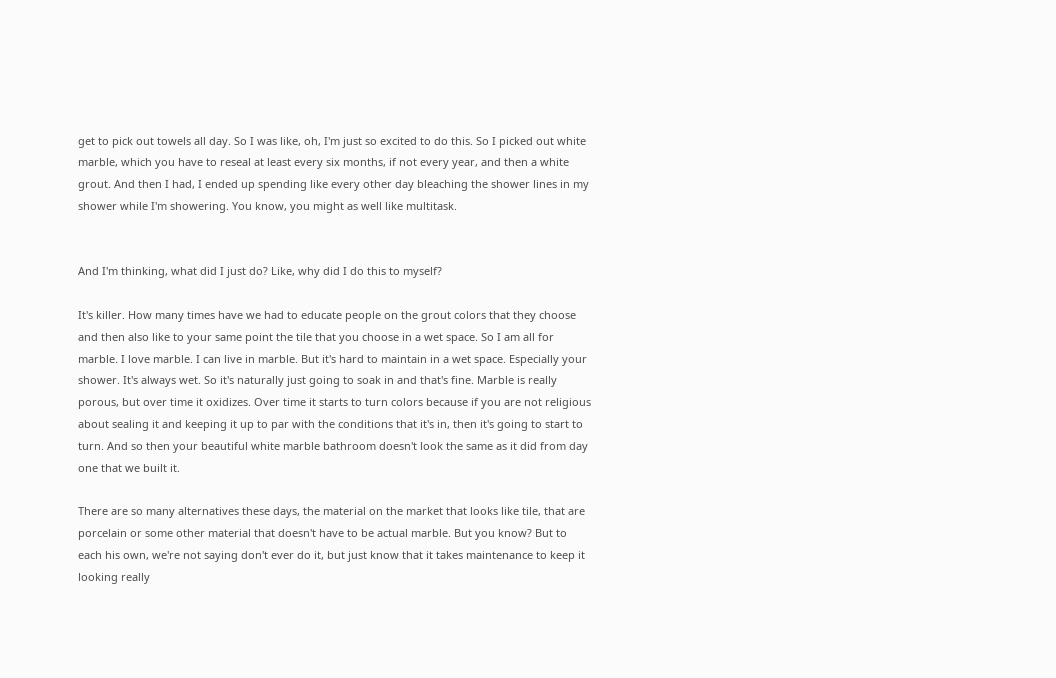get to pick out towels all day. So I was like, oh, I'm just so excited to do this. So I picked out white marble, which you have to reseal at least every six months, if not every year, and then a white grout. And then I had, I ended up spending like every other day bleaching the shower lines in my shower while I'm showering. You know, you might as well like multitask.


And I'm thinking, what did I just do? Like, why did I do this to myself?

It's killer. How many times have we had to educate people on the grout colors that they choose and then also like to your same point the tile that you choose in a wet space. So I am all for marble. I love marble. I can live in marble. But it's hard to maintain in a wet space. Especially your shower. It's always wet. So it's naturally just going to soak in and that's fine. Marble is really porous, but over time it oxidizes. Over time it starts to turn colors because if you are not religious about sealing it and keeping it up to par with the conditions that it's in, then it's going to start to turn. And so then your beautiful white marble bathroom doesn't look the same as it did from day one that we built it.

There are so many alternatives these days, the material on the market that looks like tile, that are porcelain or some other material that doesn't have to be actual marble. But you know? But to each his own, we're not saying don't ever do it, but just know that it takes maintenance to keep it looking really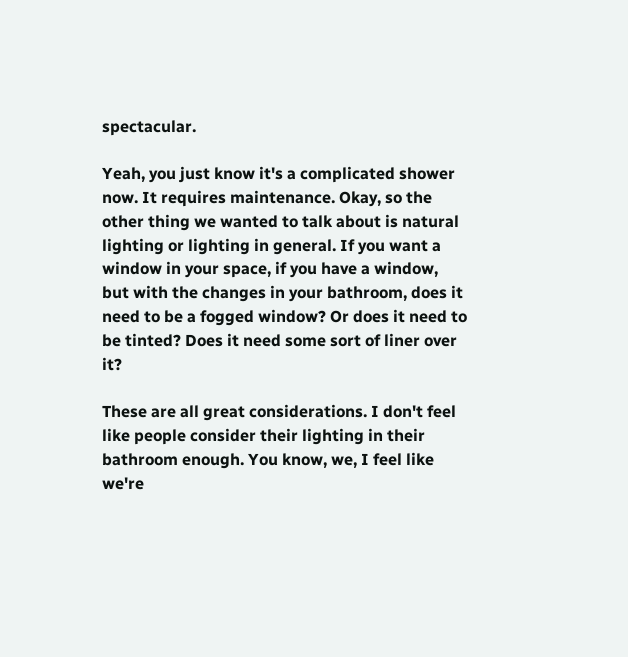spectacular.

Yeah, you just know it's a complicated shower now. It requires maintenance. Okay, so the other thing we wanted to talk about is natural lighting or lighting in general. If you want a window in your space, if you have a window, but with the changes in your bathroom, does it need to be a fogged window? Or does it need to be tinted? Does it need some sort of liner over it?

These are all great considerations. I don't feel like people consider their lighting in their bathroom enough. You know, we, I feel like we're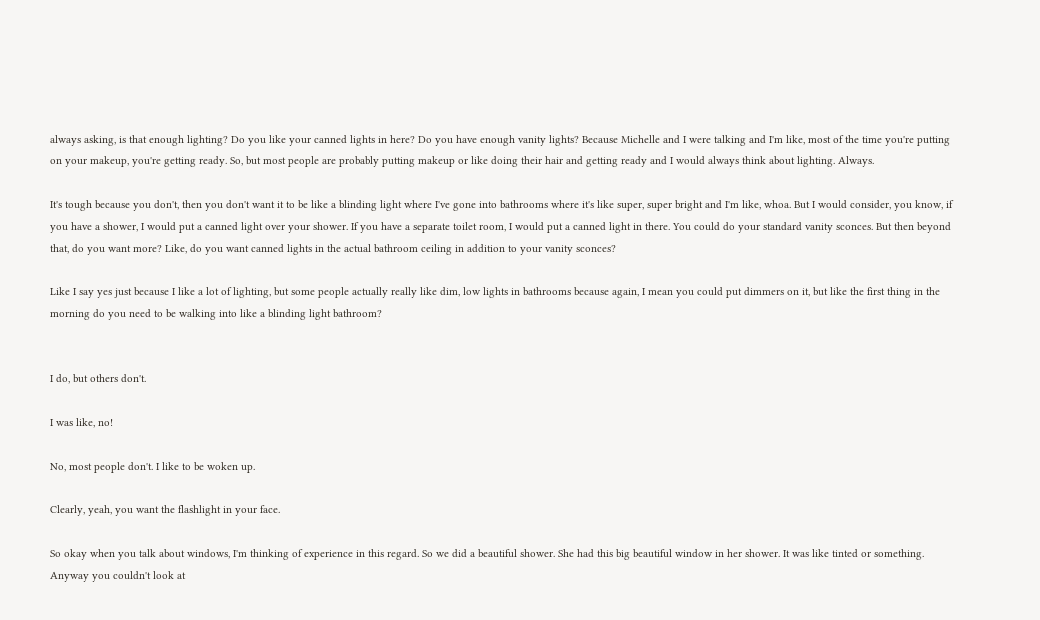always asking, is that enough lighting? Do you like your canned lights in here? Do you have enough vanity lights? Because Michelle and I were talking and I'm like, most of the time you're putting on your makeup, you're getting ready. So, but most people are probably putting makeup or like doing their hair and getting ready and I would always think about lighting. Always.

It's tough because you don't, then you don't want it to be like a blinding light where I've gone into bathrooms where it's like super, super bright and I'm like, whoa. But I would consider, you know, if you have a shower, I would put a canned light over your shower. If you have a separate toilet room, I would put a canned light in there. You could do your standard vanity sconces. But then beyond that, do you want more? Like, do you want canned lights in the actual bathroom ceiling in addition to your vanity sconces?

Like I say yes just because I like a lot of lighting, but some people actually really like dim, low lights in bathrooms because again, I mean you could put dimmers on it, but like the first thing in the morning do you need to be walking into like a blinding light bathroom?


I do, but others don't.

I was like, no!

No, most people don't. I like to be woken up.

Clearly, yeah, you want the flashlight in your face.

So okay when you talk about windows, I'm thinking of experience in this regard. So we did a beautiful shower. She had this big beautiful window in her shower. It was like tinted or something. Anyway you couldn't look at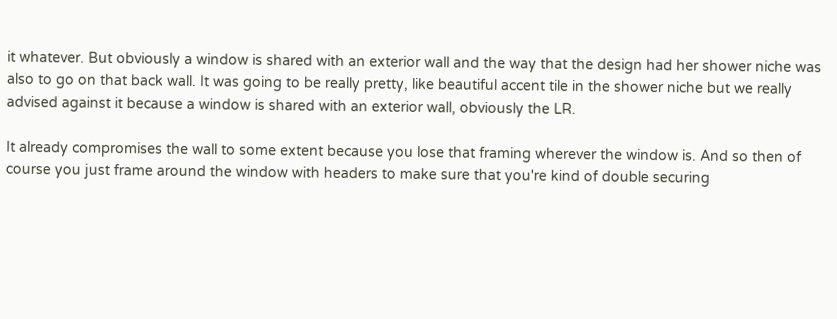it whatever. But obviously a window is shared with an exterior wall and the way that the design had her shower niche was also to go on that back wall. It was going to be really pretty, like beautiful accent tile in the shower niche but we really advised against it because a window is shared with an exterior wall, obviously the LR.

It already compromises the wall to some extent because you lose that framing wherever the window is. And so then of course you just frame around the window with headers to make sure that you're kind of double securing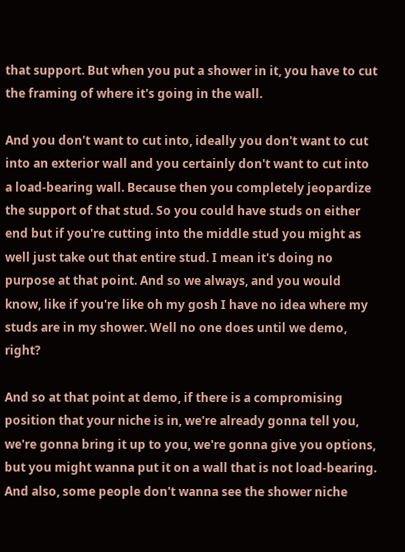that support. But when you put a shower in it, you have to cut the framing of where it's going in the wall.

And you don't want to cut into, ideally you don't want to cut into an exterior wall and you certainly don't want to cut into a load-bearing wall. Because then you completely jeopardize the support of that stud. So you could have studs on either end but if you're cutting into the middle stud you might as well just take out that entire stud. I mean it's doing no purpose at that point. And so we always, and you would know, like if you're like oh my gosh I have no idea where my studs are in my shower. Well no one does until we demo, right?

And so at that point at demo, if there is a compromising position that your niche is in, we're already gonna tell you, we're gonna bring it up to you, we're gonna give you options, but you might wanna put it on a wall that is not load-bearing. And also, some people don't wanna see the shower niche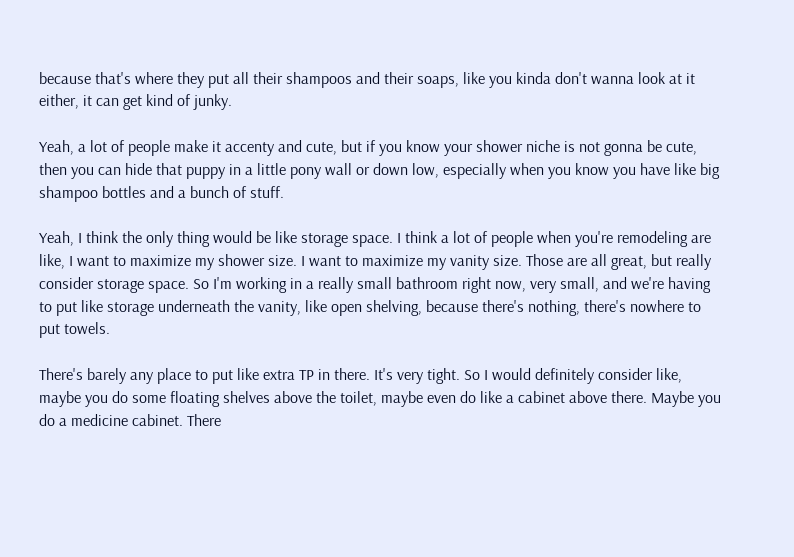because that's where they put all their shampoos and their soaps, like you kinda don't wanna look at it either, it can get kind of junky.

Yeah, a lot of people make it accenty and cute, but if you know your shower niche is not gonna be cute, then you can hide that puppy in a little pony wall or down low, especially when you know you have like big shampoo bottles and a bunch of stuff.

Yeah, I think the only thing would be like storage space. I think a lot of people when you're remodeling are like, I want to maximize my shower size. I want to maximize my vanity size. Those are all great, but really consider storage space. So I'm working in a really small bathroom right now, very small, and we're having to put like storage underneath the vanity, like open shelving, because there's nothing, there's nowhere to put towels.

There's barely any place to put like extra TP in there. It's very tight. So I would definitely consider like, maybe you do some floating shelves above the toilet, maybe even do like a cabinet above there. Maybe you do a medicine cabinet. There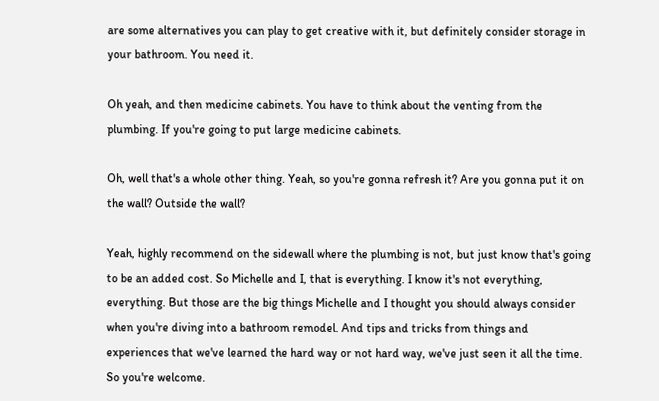are some alternatives you can play to get creative with it, but definitely consider storage in your bathroom. You need it.

Oh yeah, and then medicine cabinets. You have to think about the venting from the plumbing. If you're going to put large medicine cabinets.

Oh, well that's a whole other thing. Yeah, so you're gonna refresh it? Are you gonna put it on the wall? Outside the wall?

Yeah, highly recommend on the sidewall where the plumbing is not, but just know that's going to be an added cost. So Michelle and I, that is everything. I know it's not everything, everything. But those are the big things Michelle and I thought you should always consider when you're diving into a bathroom remodel. And tips and tricks from things and experiences that we've learned the hard way or not hard way, we've just seen it all the time. So you're welcome.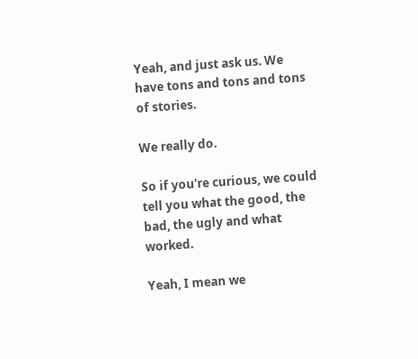Yeah, and just ask us. We have tons and tons and tons of stories.

We really do.

So if you're curious, we could tell you what the good, the bad, the ugly and what worked.

Yeah, I mean we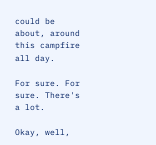could be about, around this campfire all day.

For sure. For sure. There's a lot.

Okay, well,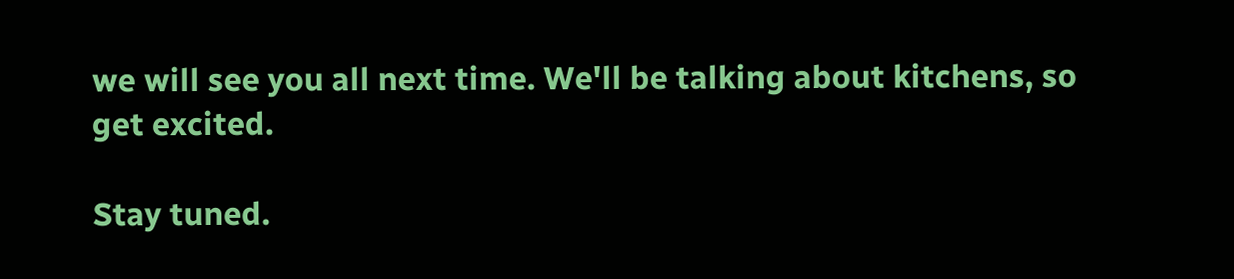we will see you all next time. We'll be talking about kitchens, so get excited.

Stay tuned.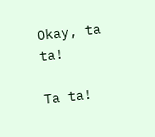Okay, ta ta!

Ta ta!